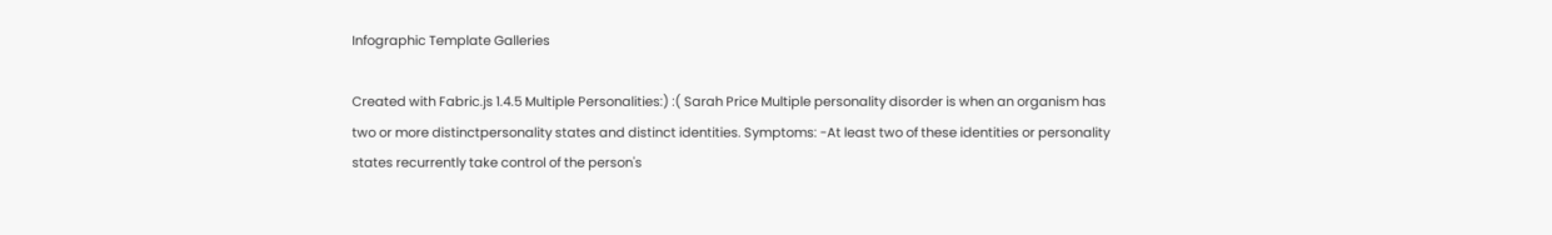Infographic Template Galleries

Created with Fabric.js 1.4.5 Multiple Personalities:) :( Sarah Price Multiple personality disorder is when an organism has two or more distinctpersonality states and distinct identities. Symptoms: -At least two of these identities or personality states recurrently take control of the person's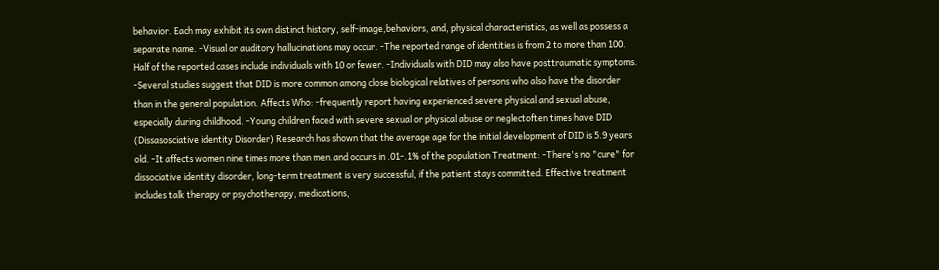behavior. Each may exhibit its own distinct history, self-image,behaviors, and, physical characteristics, as well as possess a separate name. -Visual or auditory hallucinations may occur. -The reported range of identities is from 2 to more than 100. Half of the reported cases include individuals with 10 or fewer. -Individuals with DID may also have posttraumatic symptoms. -Several studies suggest that DID is more common among close biological relatives of persons who also have the disorder than in the general population. Affects Who: -frequently report having experienced severe physical and sexual abuse, especially during childhood. -Young children faced with severe sexual or physical abuse or neglectoften times have DID (Dissasosciative identity Disorder) Research has shown that the average age for the initial development of DID is 5.9 years old. -It affects women nine times more than men.and occurs in .01-.1% of the population Treatment: -There's no "cure" for dissociative identity disorder, long-term treatment is very successful, if the patient stays committed. Effective treatment includes talk therapy or psychotherapy, medications,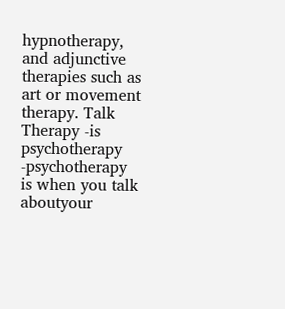hypnotherapy, and adjunctive therapies such as art or movement therapy. Talk Therapy -is psychotherapy -psychotherapy is when you talk aboutyour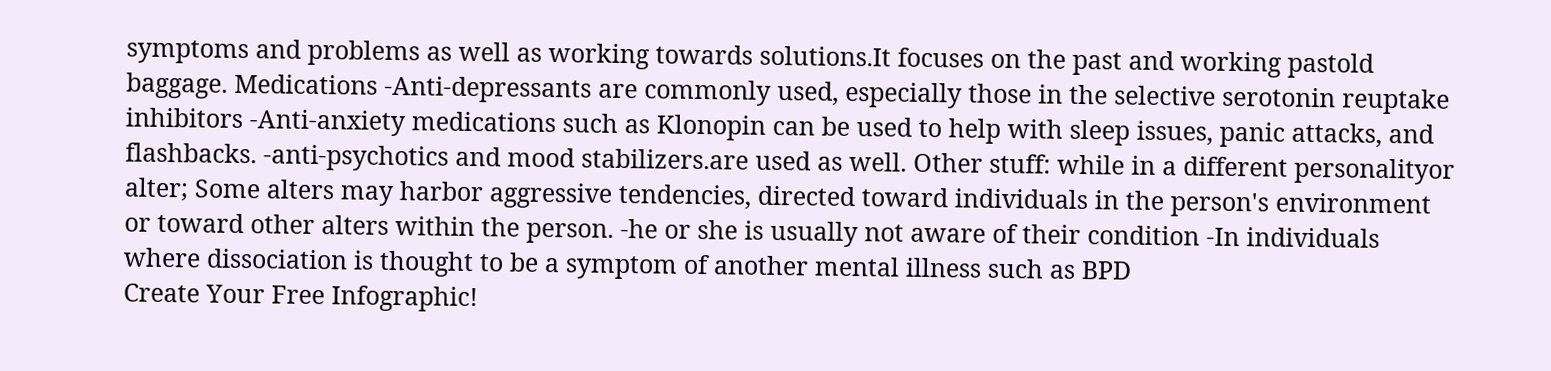symptoms and problems as well as working towards solutions.It focuses on the past and working pastold baggage. Medications -Anti-depressants are commonly used, especially those in the selective serotonin reuptake inhibitors -Anti-anxiety medications such as Klonopin can be used to help with sleep issues, panic attacks, and flashbacks. -anti-psychotics and mood stabilizers.are used as well. Other stuff: while in a different personalityor alter; Some alters may harbor aggressive tendencies, directed toward individuals in the person's environment or toward other alters within the person. -he or she is usually not aware of their condition -In individuals where dissociation is thought to be a symptom of another mental illness such as BPD
Create Your Free Infographic!